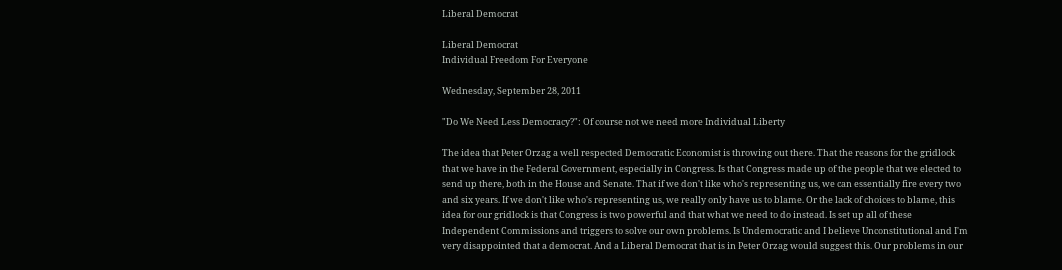Liberal Democrat

Liberal Democrat
Individual Freedom For Everyone

Wednesday, September 28, 2011

"Do We Need Less Democracy?": Of course not we need more Individual Liberty

The idea that Peter Orzag a well respected Democratic Economist is throwing out there. That the reasons for the gridlock that we have in the Federal Government, especially in Congress. Is that Congress made up of the people that we elected to send up there, both in the House and Senate. That if we don't like who's representing us, we can essentially fire every two and six years. If we don't like who's representing us, we really only have us to blame. Or the lack of choices to blame, this idea for our gridlock is that Congress is two powerful and that what we need to do instead. Is set up all of these Independent Commissions and triggers to solve our own problems. Is Undemocratic and I believe Unconstitutional and I'm very disappointed that a democrat. And a Liberal Democrat that is in Peter Orzag would suggest this. Our problems in our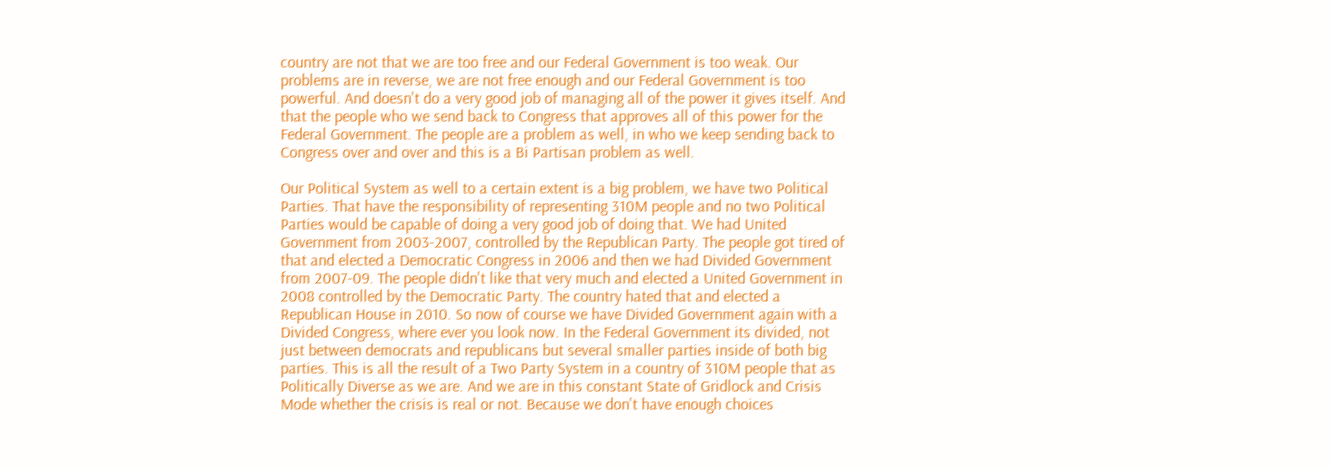country are not that we are too free and our Federal Government is too weak. Our problems are in reverse, we are not free enough and our Federal Government is too powerful. And doesn't do a very good job of managing all of the power it gives itself. And that the people who we send back to Congress that approves all of this power for the Federal Government. The people are a problem as well, in who we keep sending back to Congress over and over and this is a Bi Partisan problem as well.

Our Political System as well to a certain extent is a big problem, we have two Political Parties. That have the responsibility of representing 310M people and no two Political Parties would be capable of doing a very good job of doing that. We had United Government from 2003-2007, controlled by the Republican Party. The people got tired of that and elected a Democratic Congress in 2006 and then we had Divided Government from 2007-09. The people didn't like that very much and elected a United Government in 2008 controlled by the Democratic Party. The country hated that and elected a Republican House in 2010. So now of course we have Divided Government again with a Divided Congress, where ever you look now. In the Federal Government its divided, not just between democrats and republicans but several smaller parties inside of both big parties. This is all the result of a Two Party System in a country of 310M people that as Politically Diverse as we are. And we are in this constant State of Gridlock and Crisis Mode whether the crisis is real or not. Because we don't have enough choices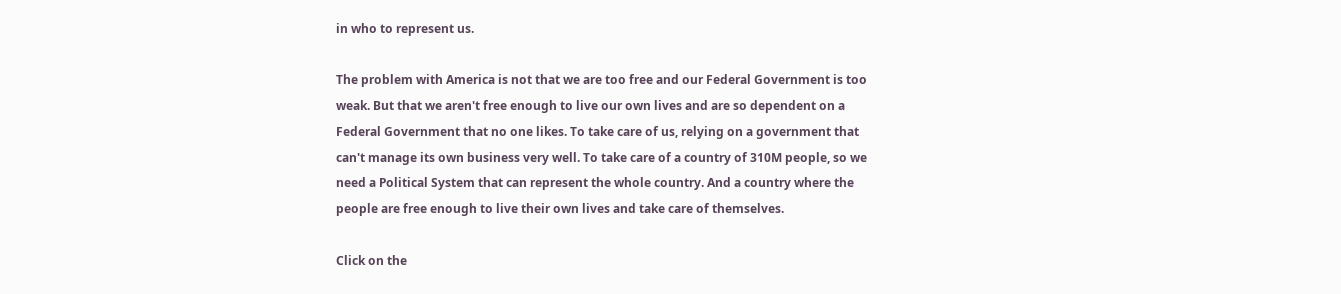in who to represent us.

The problem with America is not that we are too free and our Federal Government is too weak. But that we aren't free enough to live our own lives and are so dependent on a Federal Government that no one likes. To take care of us, relying on a government that can't manage its own business very well. To take care of a country of 310M people, so we need a Political System that can represent the whole country. And a country where the people are free enough to live their own lives and take care of themselves.

Click on the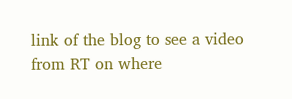link of the blog to see a video from RT on where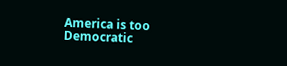America is too Democratic